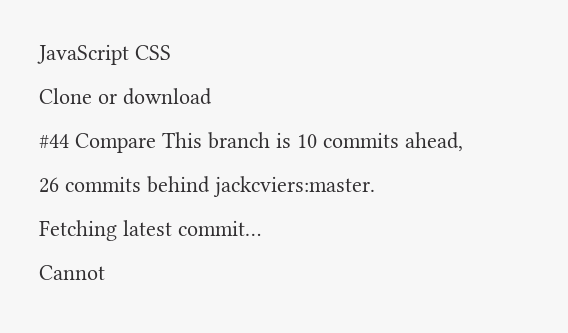JavaScript CSS
Clone or download
#44 Compare This branch is 10 commits ahead, 26 commits behind jackcviers:master.
Fetching latest commit…
Cannot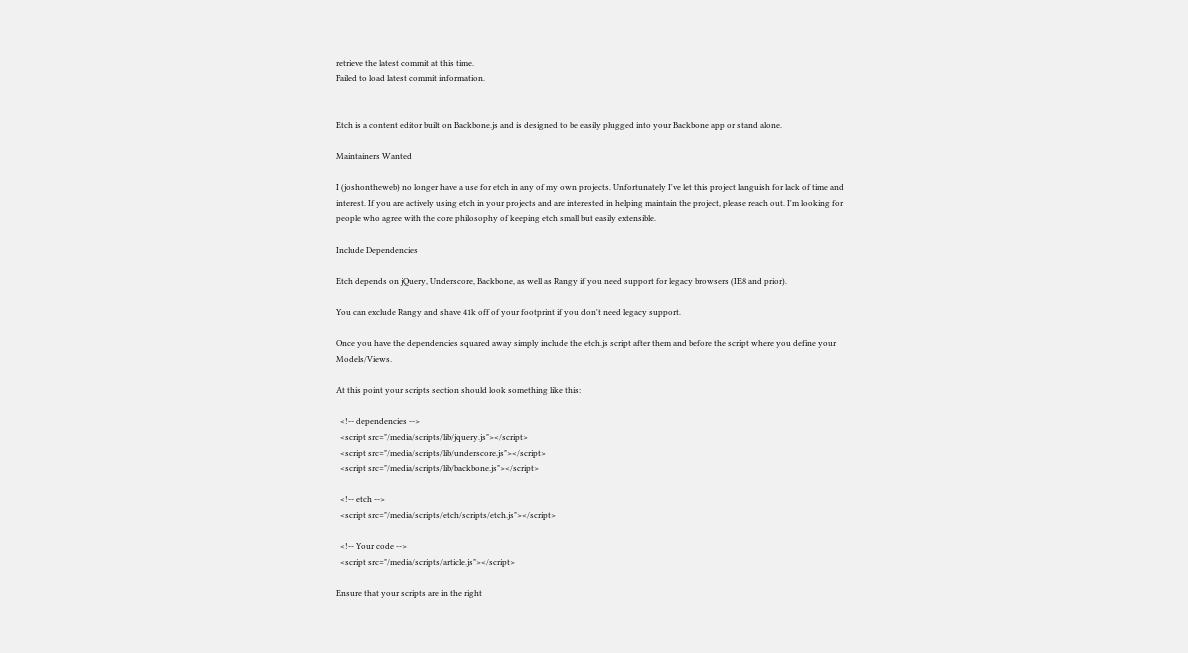retrieve the latest commit at this time.
Failed to load latest commit information.


Etch is a content editor built on Backbone.js and is designed to be easily plugged into your Backbone app or stand alone.

Maintainers Wanted

I (joshontheweb) no longer have a use for etch in any of my own projects. Unfortunately I've let this project languish for lack of time and interest. If you are actively using etch in your projects and are interested in helping maintain the project, please reach out. I'm looking for people who agree with the core philosophy of keeping etch small but easily extensible.

Include Dependencies

Etch depends on jQuery, Underscore, Backbone, as well as Rangy if you need support for legacy browsers (IE8 and prior).

You can exclude Rangy and shave 41k off of your footprint if you don't need legacy support.

Once you have the dependencies squared away simply include the etch.js script after them and before the script where you define your Models/Views.

At this point your scripts section should look something like this:

  <!-- dependencies -->
  <script src="/media/scripts/lib/jquery.js"></script>
  <script src="/media/scripts/lib/underscore.js"></script>
  <script src="/media/scripts/lib/backbone.js"></script>

  <!-- etch -->
  <script src="/media/scripts/etch/scripts/etch.js"></script>

  <!-- Your code -->
  <script src="/media/scripts/article.js"></script>

Ensure that your scripts are in the right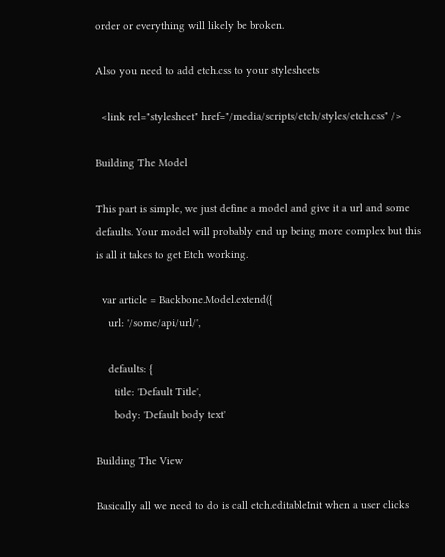order or everything will likely be broken.

Also you need to add etch.css to your stylesheets

  <link rel="stylesheet" href="/media/scripts/etch/styles/etch.css" />

Building The Model

This part is simple, we just define a model and give it a url and some defaults. Your model will probably end up being more complex but this is all it takes to get Etch working.

  var article = Backbone.Model.extend({
    url: '/some/api/url/',

    defaults: {
      title: 'Default Title',
      body: 'Default body text'

Building The View

Basically all we need to do is call etch.editableInit when a user clicks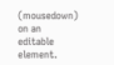(mousedown) on an editable element.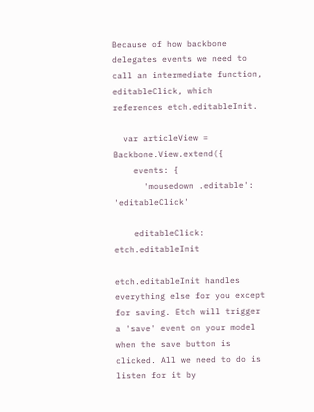Because of how backbone delegates events we need to call an intermediate function, editableClick, which references etch.editableInit.

  var articleView = Backbone.View.extend({
    events: {
      'mousedown .editable': 'editableClick'

    editableClick: etch.editableInit

etch.editableInit handles everything else for you except for saving. Etch will trigger a 'save' event on your model when the save button is clicked. All we need to do is listen for it by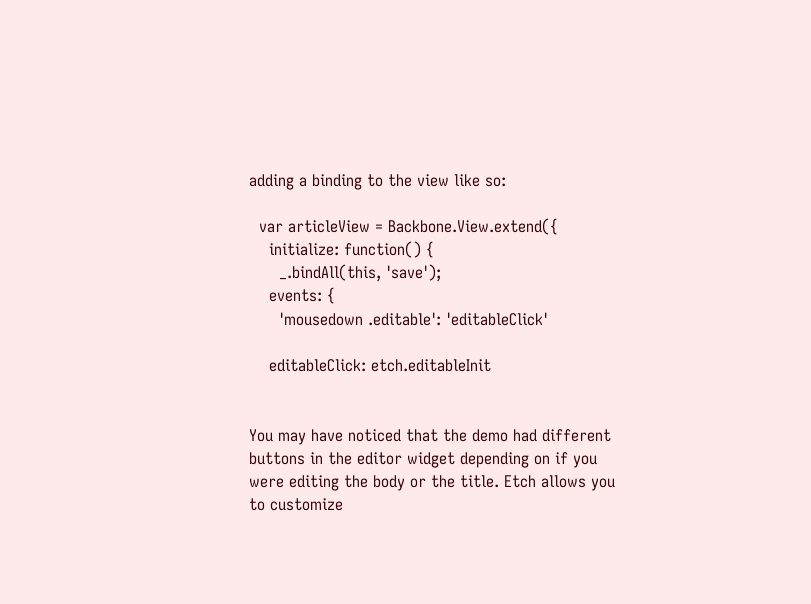adding a binding to the view like so:

  var articleView = Backbone.View.extend({
    initialize: function() {
      _.bindAll(this, 'save');
    events: {
      'mousedown .editable': 'editableClick'

    editableClick: etch.editableInit


You may have noticed that the demo had different buttons in the editor widget depending on if you were editing the body or the title. Etch allows you to customize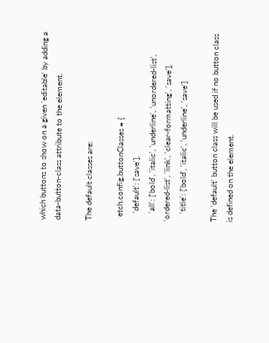which buttons to show on a given 'editable' by adding a data-button-class attribute to the element.

The default classes are:

  etch.config.buttonClasses = {
    'default': ['save'],
    'all': ['bold', 'italic', 'underline', 'unordered-list', 'ordered-list', 'link', 'clear-formatting', 'save'],
    'title': ['bold', 'italic', 'underline', 'save']

The 'default' button class will be used if no button class is defined on the element.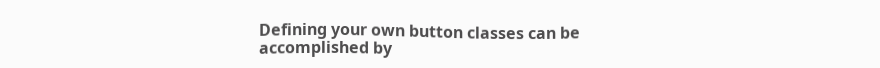Defining your own button classes can be accomplished by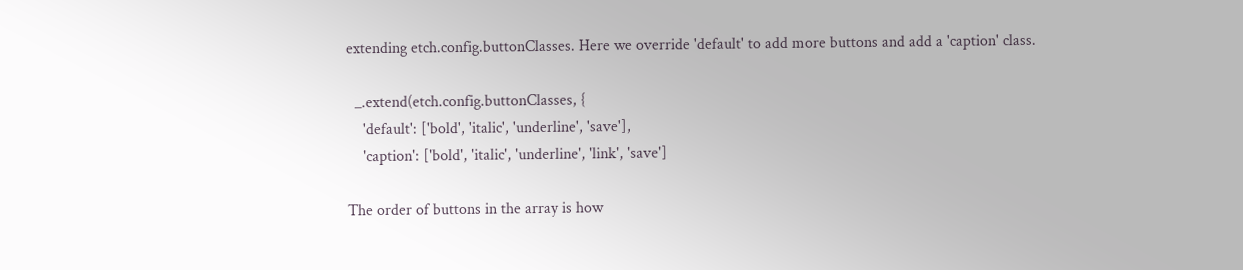extending etch.config.buttonClasses. Here we override 'default' to add more buttons and add a 'caption' class.

  _.extend(etch.config.buttonClasses, {
    'default': ['bold', 'italic', 'underline', 'save'],
    'caption': ['bold', 'italic', 'underline', 'link', 'save']

The order of buttons in the array is how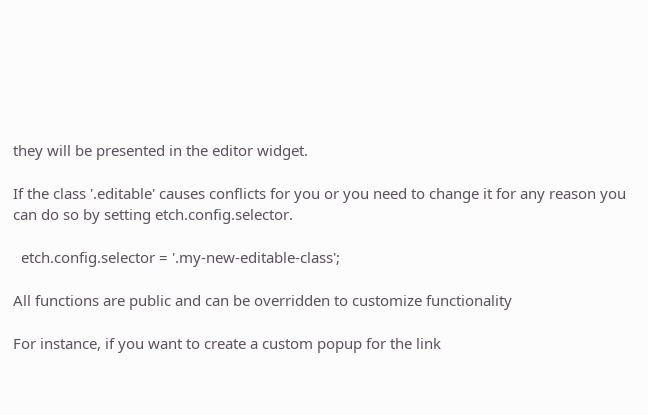they will be presented in the editor widget.

If the class '.editable' causes conflicts for you or you need to change it for any reason you can do so by setting etch.config.selector.

  etch.config.selector = '.my-new-editable-class';

All functions are public and can be overridden to customize functionality

For instance, if you want to create a custom popup for the link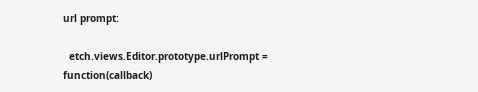url prompt:

  etch.views.Editor.prototype.urlPrompt = function(callback)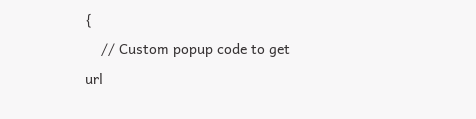{
    // Custom popup code to get url